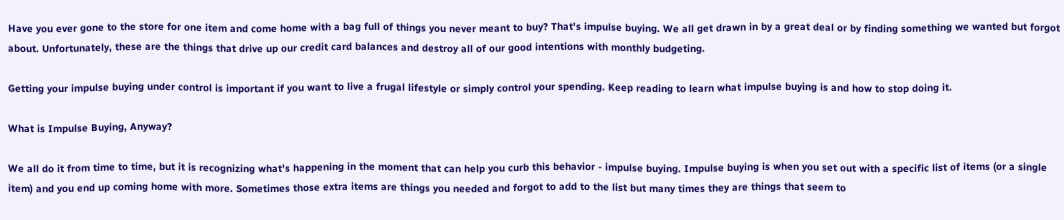Have you ever gone to the store for one item and come home with a bag full of things you never meant to buy? That's impulse buying. We all get drawn in by a great deal or by finding something we wanted but forgot about. Unfortunately, these are the things that drive up our credit card balances and destroy all of our good intentions with monthly budgeting.

Getting your impulse buying under control is important if you want to live a frugal lifestyle or simply control your spending. Keep reading to learn what impulse buying is and how to stop doing it.

What is Impulse Buying, Anyway?

We all do it from time to time, but it is recognizing what's happening in the moment that can help you curb this behavior - impulse buying. Impulse buying is when you set out with a specific list of items (or a single item) and you end up coming home with more. Sometimes those extra items are things you needed and forgot to add to the list but many times they are things that seem to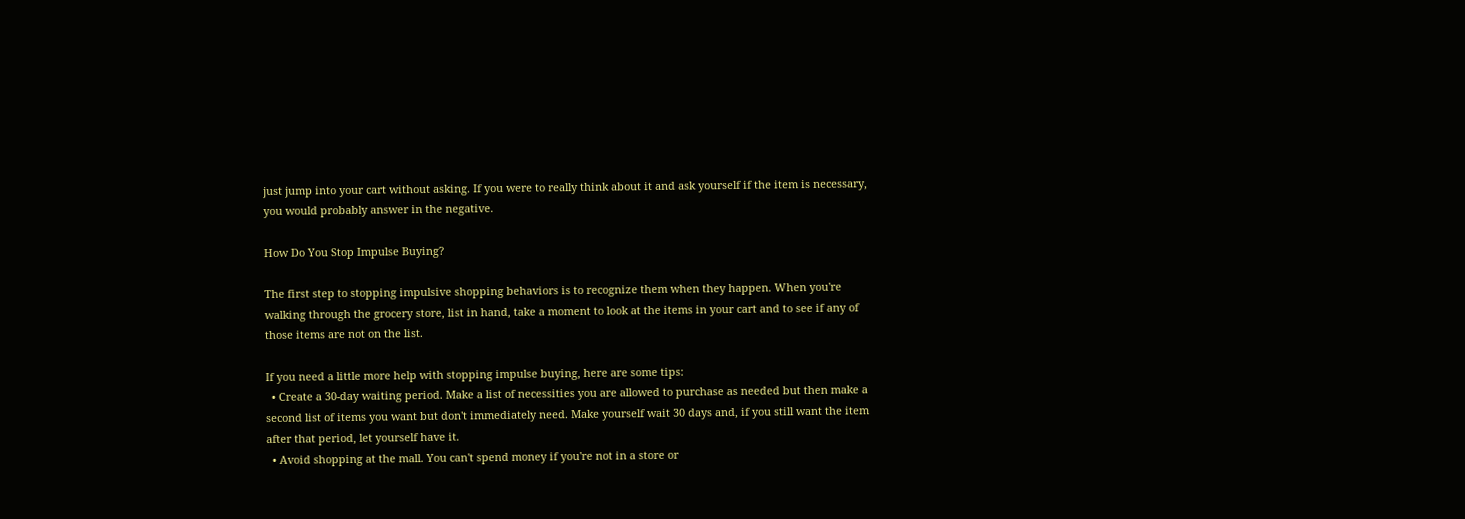just jump into your cart without asking. If you were to really think about it and ask yourself if the item is necessary, you would probably answer in the negative.

How Do You Stop Impulse Buying?

The first step to stopping impulsive shopping behaviors is to recognize them when they happen. When you're walking through the grocery store, list in hand, take a moment to look at the items in your cart and to see if any of those items are not on the list.

If you need a little more help with stopping impulse buying, here are some tips:
  • Create a 30-day waiting period. Make a list of necessities you are allowed to purchase as needed but then make a second list of items you want but don't immediately need. Make yourself wait 30 days and, if you still want the item after that period, let yourself have it.
  • Avoid shopping at the mall. You can't spend money if you're not in a store or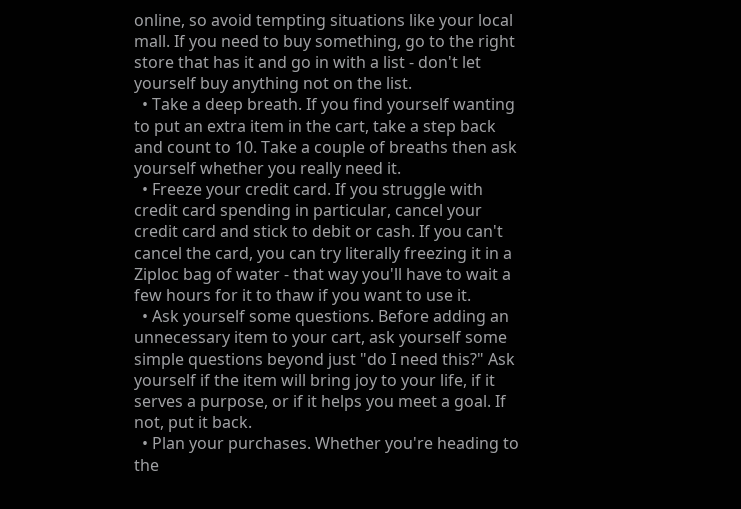online, so avoid tempting situations like your local mall. If you need to buy something, go to the right store that has it and go in with a list - don't let yourself buy anything not on the list.
  • Take a deep breath. If you find yourself wanting to put an extra item in the cart, take a step back and count to 10. Take a couple of breaths then ask yourself whether you really need it.
  • Freeze your credit card. If you struggle with credit card spending in particular, cancel your credit card and stick to debit or cash. If you can't cancel the card, you can try literally freezing it in a Ziploc bag of water - that way you'll have to wait a few hours for it to thaw if you want to use it.
  • Ask yourself some questions. Before adding an unnecessary item to your cart, ask yourself some simple questions beyond just "do I need this?" Ask yourself if the item will bring joy to your life, if it serves a purpose, or if it helps you meet a goal. If not, put it back.
  • Plan your purchases. Whether you're heading to the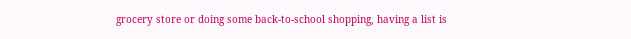grocery store or doing some back-to-school shopping, having a list is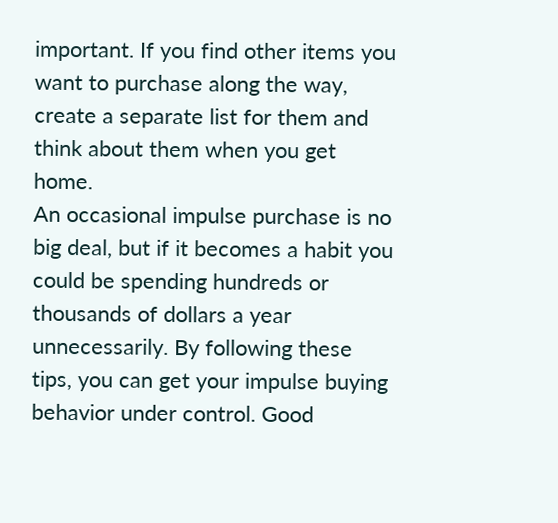important. If you find other items you want to purchase along the way, create a separate list for them and think about them when you get home.
An occasional impulse purchase is no big deal, but if it becomes a habit you could be spending hundreds or thousands of dollars a year unnecessarily. By following these tips, you can get your impulse buying behavior under control. Good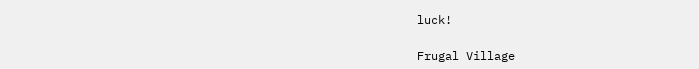luck!

Frugal Village